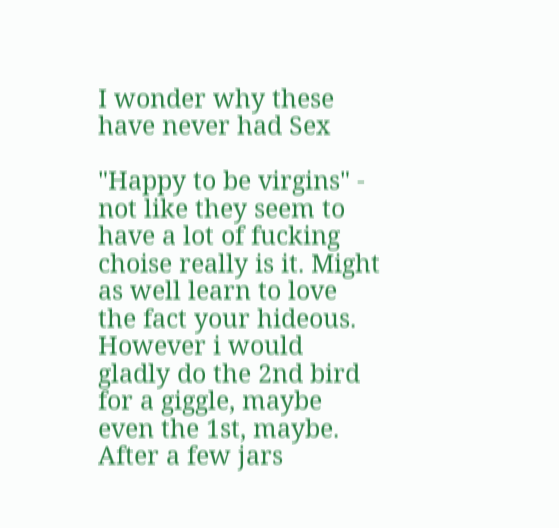I wonder why these have never had Sex

"Happy to be virgins" - not like they seem to have a lot of fucking choise really is it. Might as well learn to love the fact your hideous. However i would gladly do the 2nd bird for a giggle, maybe even the 1st, maybe. After a few jars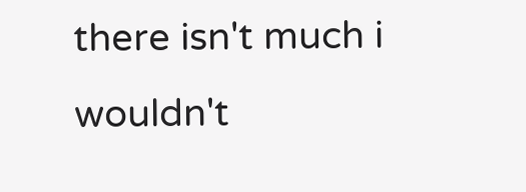there isn't much i wouldn't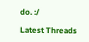do. :/

Latest Threads